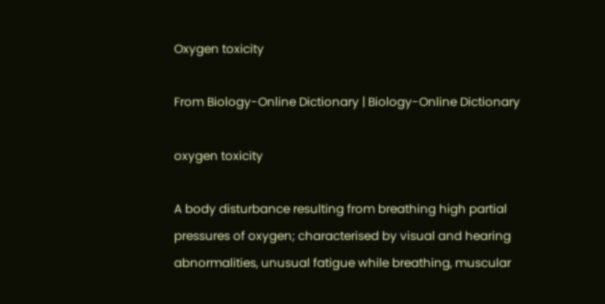Oxygen toxicity

From Biology-Online Dictionary | Biology-Online Dictionary

oxygen toxicity

A body disturbance resulting from breathing high partial pressures of oxygen; characterised by visual and hearing abnormalities, unusual fatigue while breathing, muscular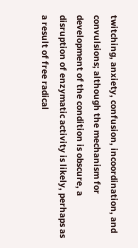twitching, anxiety, confusion, incoordination, and convulsions; although the mechanism for development of the condition is obscure, a disruption of enzymatic activity is likely, perhaps as a result of free radical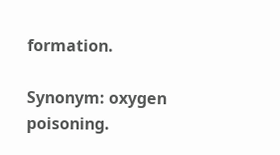formation.

Synonym: oxygen poisoning.